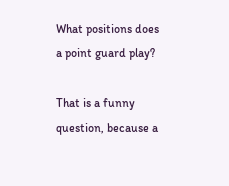What positions does a point guard play?

That is a funny question, because a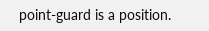point-guard is a position.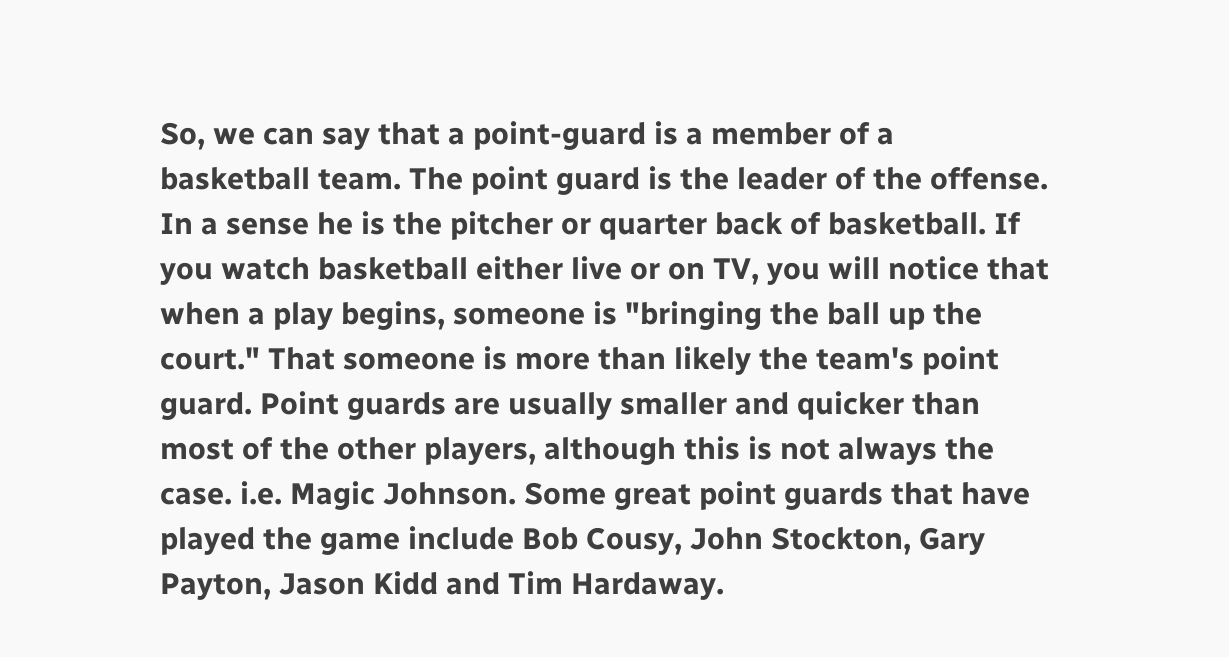So, we can say that a point-guard is a member of a basketball team. The point guard is the leader of the offense. In a sense he is the pitcher or quarter back of basketball. If you watch basketball either live or on TV, you will notice that when a play begins, someone is "bringing the ball up the court." That someone is more than likely the team's point guard. Point guards are usually smaller and quicker than most of the other players, although this is not always the case. i.e. Magic Johnson. Some great point guards that have played the game include Bob Cousy, John Stockton, Gary Payton, Jason Kidd and Tim Hardaway.